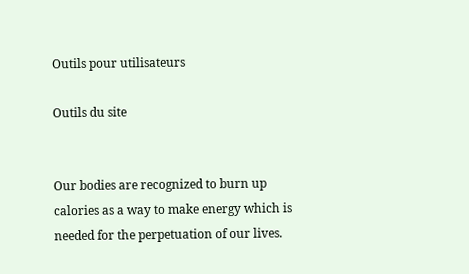Outils pour utilisateurs

Outils du site


Our bodies are recognized to burn up calories as a way to make energy which is needed for the perpetuation of our lives.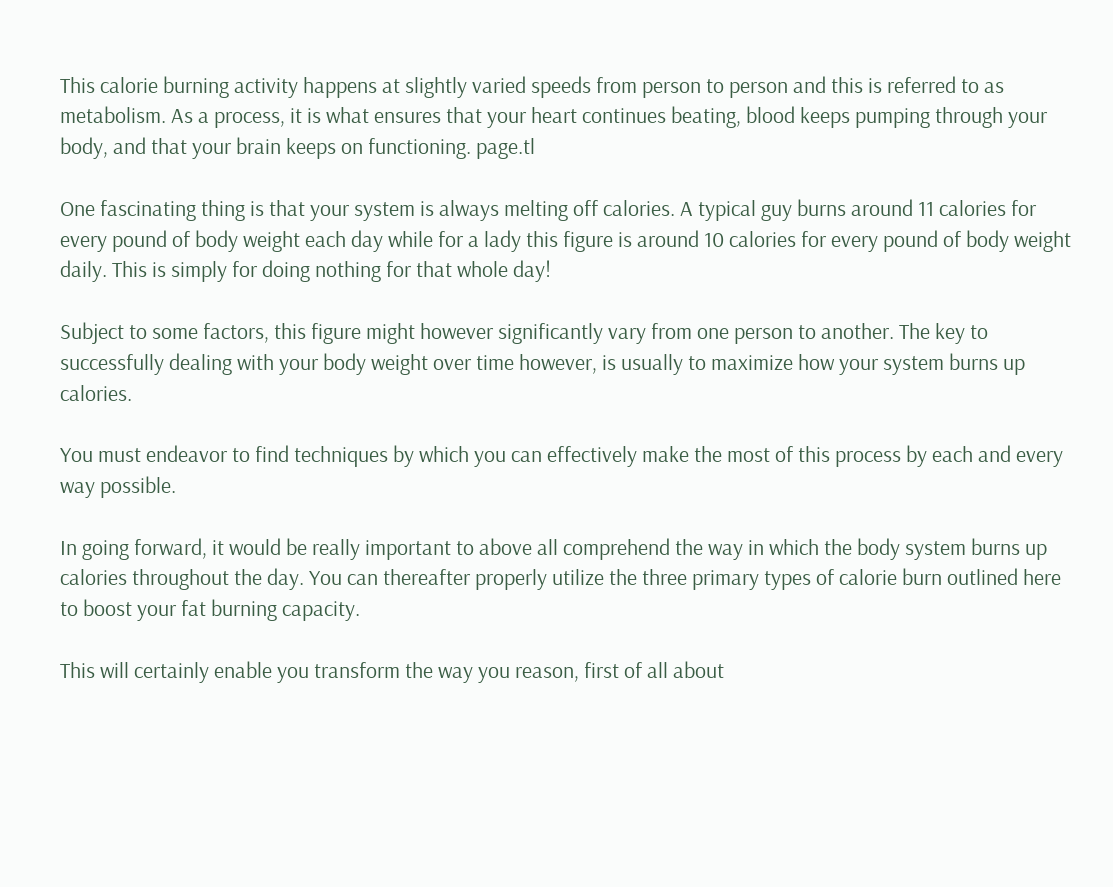This calorie burning activity happens at slightly varied speeds from person to person and this is referred to as metabolism. As a process, it is what ensures that your heart continues beating, blood keeps pumping through your body, and that your brain keeps on functioning. page.tl

One fascinating thing is that your system is always melting off calories. A typical guy burns around 11 calories for every pound of body weight each day while for a lady this figure is around 10 calories for every pound of body weight daily. This is simply for doing nothing for that whole day!

Subject to some factors, this figure might however significantly vary from one person to another. The key to successfully dealing with your body weight over time however, is usually to maximize how your system burns up calories.

You must endeavor to find techniques by which you can effectively make the most of this process by each and every way possible.

In going forward, it would be really important to above all comprehend the way in which the body system burns up calories throughout the day. You can thereafter properly utilize the three primary types of calorie burn outlined here to boost your fat burning capacity.

This will certainly enable you transform the way you reason, first of all about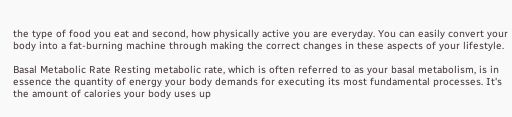the type of food you eat and second, how physically active you are everyday. You can easily convert your body into a fat-burning machine through making the correct changes in these aspects of your lifestyle.

Basal Metabolic Rate Resting metabolic rate, which is often referred to as your basal metabolism, is in essence the quantity of energy your body demands for executing its most fundamental processes. It's the amount of calories your body uses up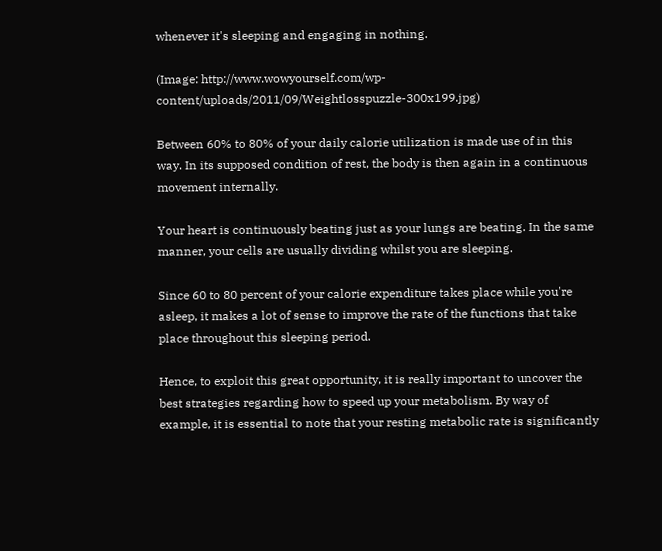whenever it's sleeping and engaging in nothing.

(Image: http://www.wowyourself.com/wp-content/uploads/2011/09/Weightlosspuzzle-300x199.jpg)

Between 60% to 80% of your daily calorie utilization is made use of in this way. In its supposed condition of rest, the body is then again in a continuous movement internally.

Your heart is continuously beating just as your lungs are beating. In the same manner, your cells are usually dividing whilst you are sleeping.

Since 60 to 80 percent of your calorie expenditure takes place while you're asleep, it makes a lot of sense to improve the rate of the functions that take place throughout this sleeping period.

Hence, to exploit this great opportunity, it is really important to uncover the best strategies regarding how to speed up your metabolism. By way of example, it is essential to note that your resting metabolic rate is significantly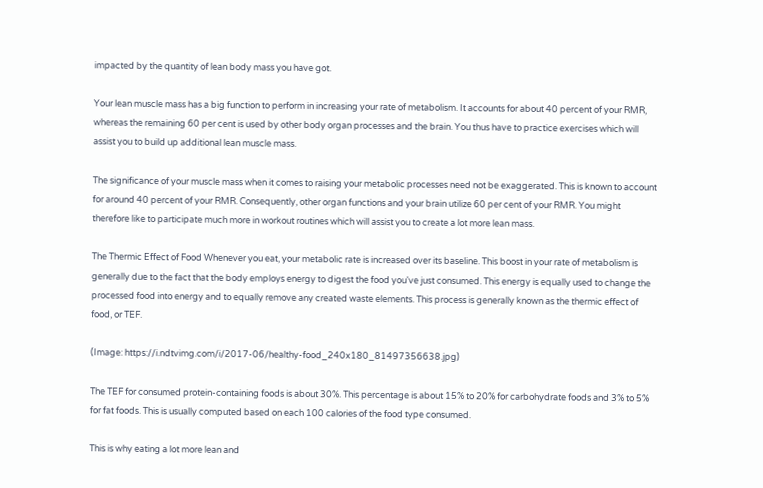impacted by the quantity of lean body mass you have got.

Your lean muscle mass has a big function to perform in increasing your rate of metabolism. It accounts for about 40 percent of your RMR, whereas the remaining 60 per cent is used by other body organ processes and the brain. You thus have to practice exercises which will assist you to build up additional lean muscle mass.

The significance of your muscle mass when it comes to raising your metabolic processes need not be exaggerated. This is known to account for around 40 percent of your RMR. Consequently, other organ functions and your brain utilize 60 per cent of your RMR. You might therefore like to participate much more in workout routines which will assist you to create a lot more lean mass.

The Thermic Effect of Food Whenever you eat, your metabolic rate is increased over its baseline. This boost in your rate of metabolism is generally due to the fact that the body employs energy to digest the food you've just consumed. This energy is equally used to change the processed food into energy and to equally remove any created waste elements. This process is generally known as the thermic effect of food, or TEF.

(Image: https://i.ndtvimg.com/i/2017-06/healthy-food_240x180_81497356638.jpg)

The TEF for consumed protein-containing foods is about 30%. This percentage is about 15% to 20% for carbohydrate foods and 3% to 5% for fat foods. This is usually computed based on each 100 calories of the food type consumed.

This is why eating a lot more lean and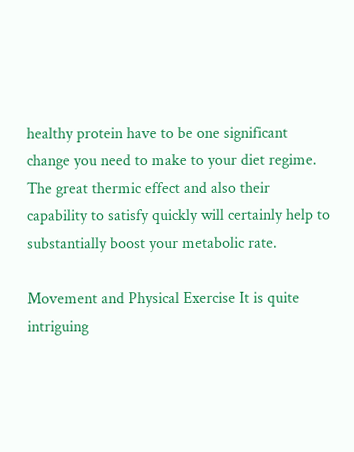healthy protein have to be one significant change you need to make to your diet regime. The great thermic effect and also their capability to satisfy quickly will certainly help to substantially boost your metabolic rate.

Movement and Physical Exercise It is quite intriguing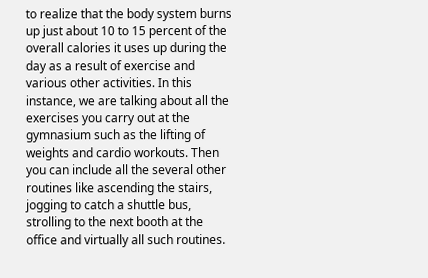to realize that the body system burns up just about 10 to 15 percent of the overall calories it uses up during the day as a result of exercise and various other activities. In this instance, we are talking about all the exercises you carry out at the gymnasium such as the lifting of weights and cardio workouts. Then you can include all the several other routines like ascending the stairs, jogging to catch a shuttle bus, strolling to the next booth at the office and virtually all such routines.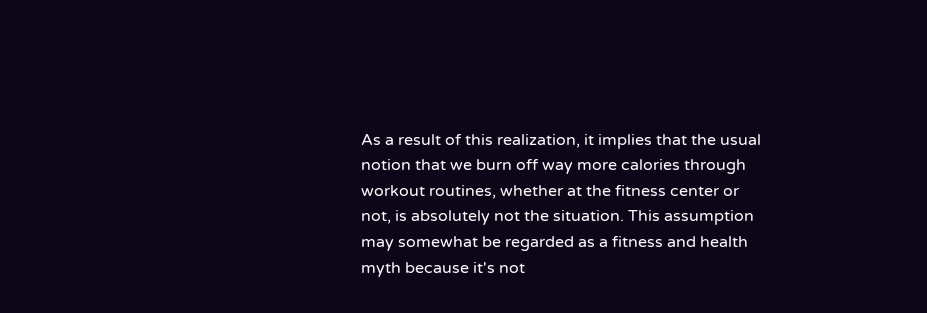As a result of this realization, it implies that the usual notion that we burn off way more calories through workout routines, whether at the fitness center or not, is absolutely not the situation. This assumption may somewhat be regarded as a fitness and health myth because it's not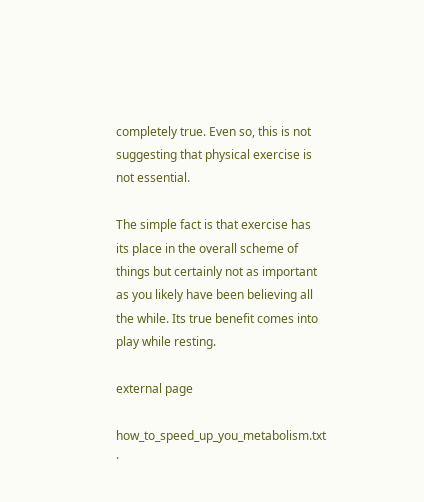completely true. Even so, this is not suggesting that physical exercise is not essential.

The simple fact is that exercise has its place in the overall scheme of things but certainly not as important as you likely have been believing all the while. Its true benefit comes into play while resting.

external page

how_to_speed_up_you_metabolism.txt ·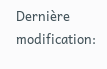Dernière modification: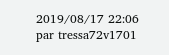2019/08/17 22:06 par tressa72v1701